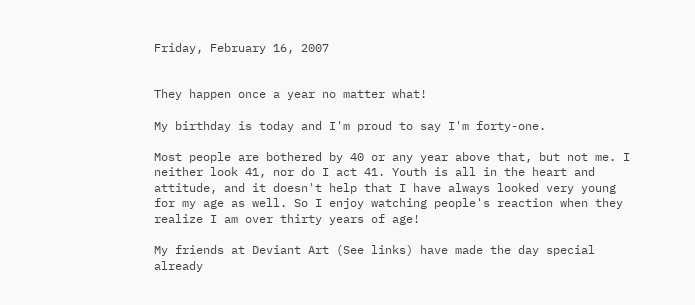Friday, February 16, 2007


They happen once a year no matter what!

My birthday is today and I'm proud to say I'm forty-one.

Most people are bothered by 40 or any year above that, but not me. I neither look 41, nor do I act 41. Youth is all in the heart and attitude, and it doesn't help that I have always looked very young for my age as well. So I enjoy watching people's reaction when they realize I am over thirty years of age!

My friends at Deviant Art (See links) have made the day special already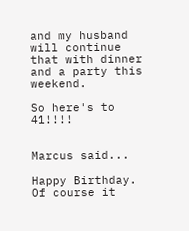and my husband will continue that with dinner and a party this weekend.

So here's to 41!!!!


Marcus said...

Happy Birthday. Of course it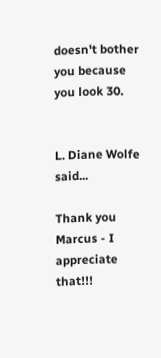doesn't bother you because you look 30.


L. Diane Wolfe said...

Thank you Marcus - I appreciate that!!!